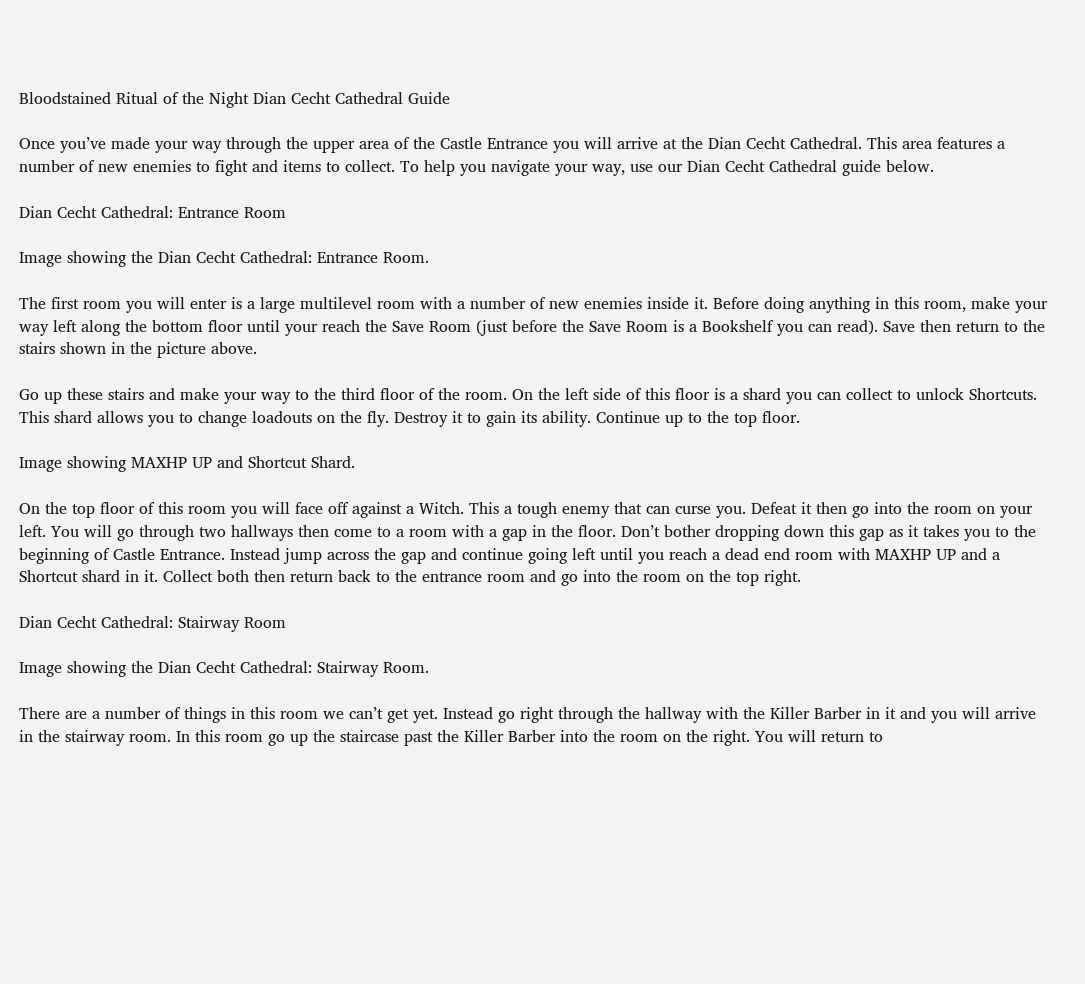Bloodstained Ritual of the Night Dian Cecht Cathedral Guide

Once you’ve made your way through the upper area of the Castle Entrance you will arrive at the Dian Cecht Cathedral. This area features a number of new enemies to fight and items to collect. To help you navigate your way, use our Dian Cecht Cathedral guide below.

Dian Cecht Cathedral: Entrance Room

Image showing the Dian Cecht Cathedral: Entrance Room.

The first room you will enter is a large multilevel room with a number of new enemies inside it. Before doing anything in this room, make your way left along the bottom floor until your reach the Save Room (just before the Save Room is a Bookshelf you can read). Save then return to the stairs shown in the picture above.

Go up these stairs and make your way to the third floor of the room. On the left side of this floor is a shard you can collect to unlock Shortcuts. This shard allows you to change loadouts on the fly. Destroy it to gain its ability. Continue up to the top floor.

Image showing MAXHP UP and Shortcut Shard.

On the top floor of this room you will face off against a Witch. This a tough enemy that can curse you. Defeat it then go into the room on your left. You will go through two hallways then come to a room with a gap in the floor. Don’t bother dropping down this gap as it takes you to the beginning of Castle Entrance. Instead jump across the gap and continue going left until you reach a dead end room with MAXHP UP and a Shortcut shard in it. Collect both then return back to the entrance room and go into the room on the top right.

Dian Cecht Cathedral: Stairway Room

Image showing the Dian Cecht Cathedral: Stairway Room.

There are a number of things in this room we can’t get yet. Instead go right through the hallway with the Killer Barber in it and you will arrive in the stairway room. In this room go up the staircase past the Killer Barber into the room on the right. You will return to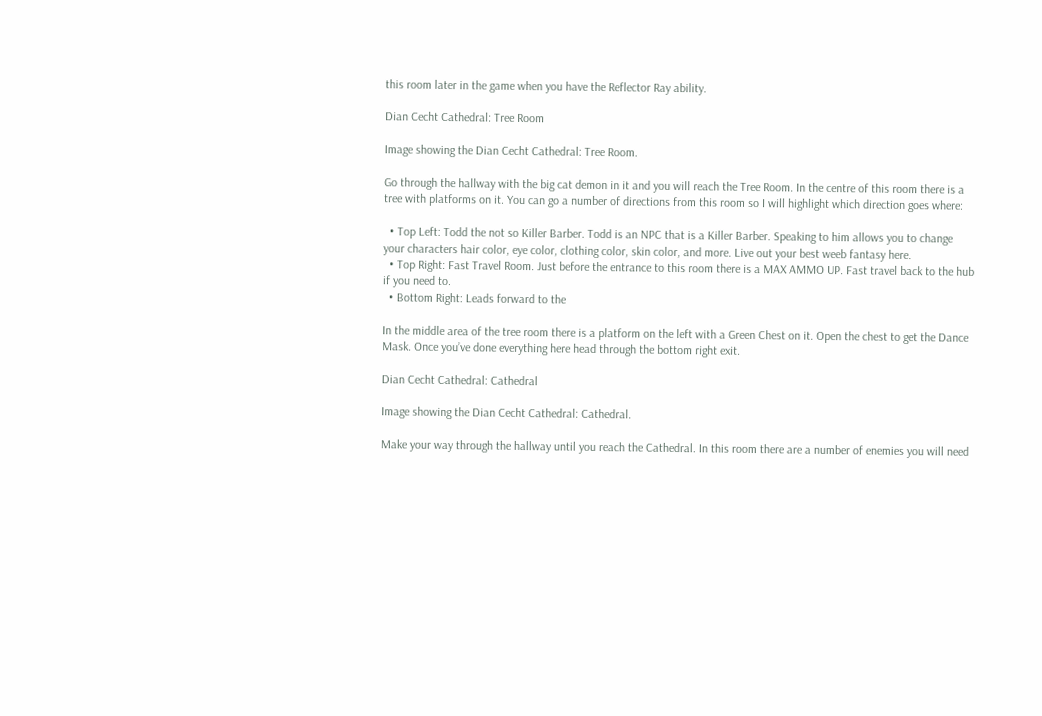this room later in the game when you have the Reflector Ray ability.

Dian Cecht Cathedral: Tree Room

Image showing the Dian Cecht Cathedral: Tree Room.

Go through the hallway with the big cat demon in it and you will reach the Tree Room. In the centre of this room there is a tree with platforms on it. You can go a number of directions from this room so I will highlight which direction goes where:

  • Top Left: Todd the not so Killer Barber. Todd is an NPC that is a Killer Barber. Speaking to him allows you to change your characters hair color, eye color, clothing color, skin color, and more. Live out your best weeb fantasy here.
  • Top Right: Fast Travel Room. Just before the entrance to this room there is a MAX AMMO UP. Fast travel back to the hub if you need to.
  • Bottom Right: Leads forward to the

In the middle area of the tree room there is a platform on the left with a Green Chest on it. Open the chest to get the Dance Mask. Once you’ve done everything here head through the bottom right exit.

Dian Cecht Cathedral: Cathedral

Image showing the Dian Cecht Cathedral: Cathedral.

Make your way through the hallway until you reach the Cathedral. In this room there are a number of enemies you will need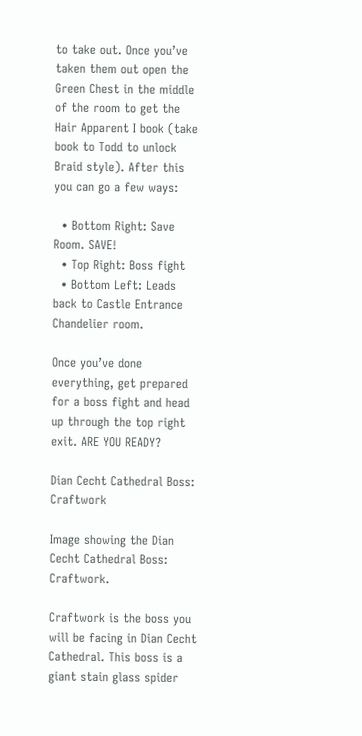to take out. Once you’ve taken them out open the Green Chest in the middle of the room to get the Hair Apparent I book (take book to Todd to unlock Braid style). After this you can go a few ways:

  • Bottom Right: Save Room. SAVE!
  • Top Right: Boss fight
  • Bottom Left: Leads back to Castle Entrance Chandelier room.

Once you’ve done everything, get prepared for a boss fight and head up through the top right exit. ARE YOU READY?

Dian Cecht Cathedral Boss: Craftwork

Image showing the Dian Cecht Cathedral Boss: Craftwork.

Craftwork is the boss you will be facing in Dian Cecht Cathedral. This boss is a giant stain glass spider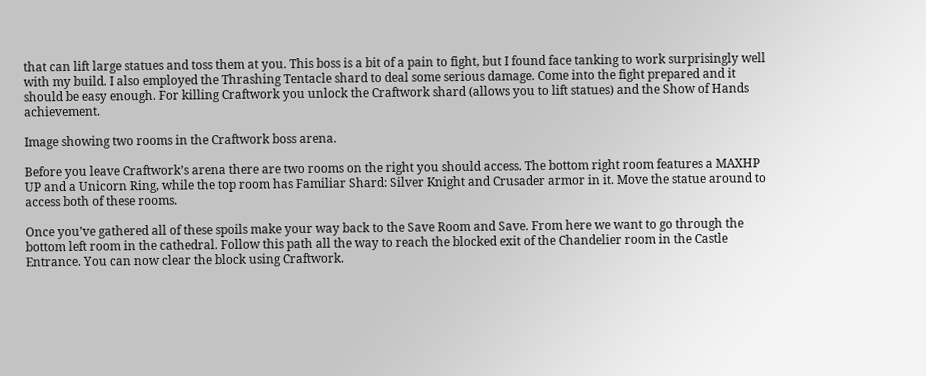that can lift large statues and toss them at you. This boss is a bit of a pain to fight, but I found face tanking to work surprisingly well with my build. I also employed the Thrashing Tentacle shard to deal some serious damage. Come into the fight prepared and it should be easy enough. For killing Craftwork you unlock the Craftwork shard (allows you to lift statues) and the Show of Hands achievement.

Image showing two rooms in the Craftwork boss arena.

Before you leave Craftwork’s arena there are two rooms on the right you should access. The bottom right room features a MAXHP UP and a Unicorn Ring, while the top room has Familiar Shard: Silver Knight and Crusader armor in it. Move the statue around to access both of these rooms.

Once you’ve gathered all of these spoils make your way back to the Save Room and Save. From here we want to go through the bottom left room in the cathedral. Follow this path all the way to reach the blocked exit of the Chandelier room in the Castle Entrance. You can now clear the block using Craftwork.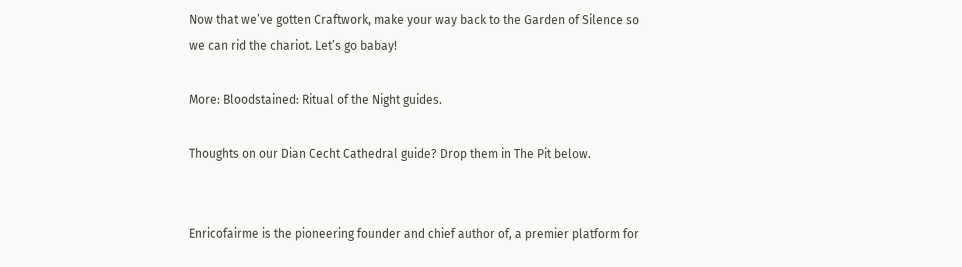Now that we’ve gotten Craftwork, make your way back to the Garden of Silence so we can rid the chariot. Let’s go babay!

More: Bloodstained: Ritual of the Night guides.

Thoughts on our Dian Cecht Cathedral guide? Drop them in The Pit below.


Enricofairme is the pioneering founder and chief author of, a premier platform for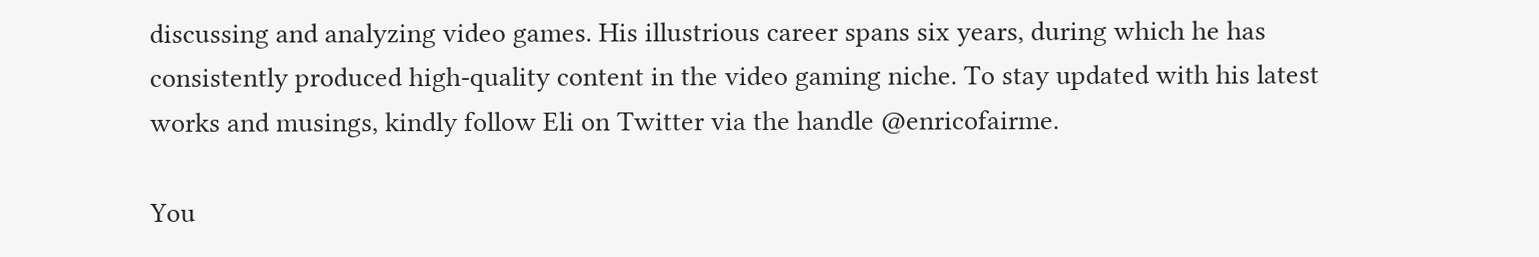discussing and analyzing video games. His illustrious career spans six years, during which he has consistently produced high-quality content in the video gaming niche. To stay updated with his latest works and musings, kindly follow Eli on Twitter via the handle @enricofairme.

You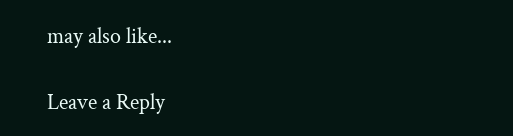may also like...

Leave a Reply